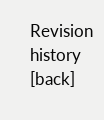Revision history [back]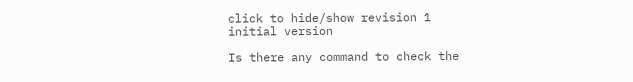click to hide/show revision 1
initial version

Is there any command to check the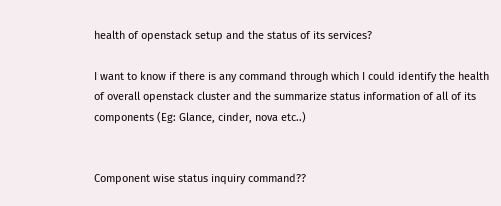health of openstack setup and the status of its services?

I want to know if there is any command through which I could identify the health of overall openstack cluster and the summarize status information of all of its components (Eg: Glance, cinder, nova etc..)


Component wise status inquiry command??